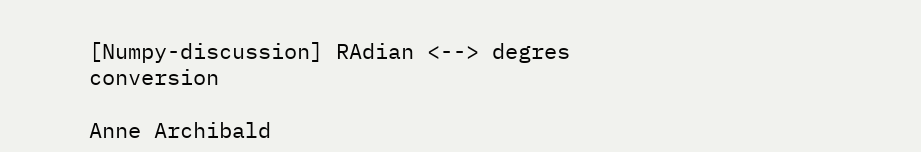[Numpy-discussion] RAdian <--> degres conversion

Anne Archibald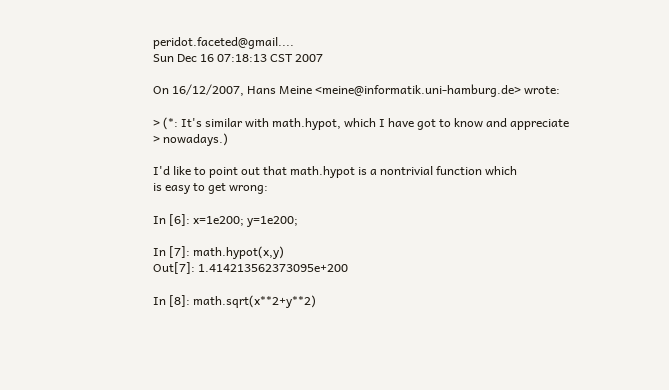peridot.faceted@gmail....
Sun Dec 16 07:18:13 CST 2007

On 16/12/2007, Hans Meine <meine@informatik.uni-hamburg.de> wrote:

> (*: It's similar with math.hypot, which I have got to know and appreciate
> nowadays.)

I'd like to point out that math.hypot is a nontrivial function which
is easy to get wrong:

In [6]: x=1e200; y=1e200;

In [7]: math.hypot(x,y)
Out[7]: 1.414213562373095e+200

In [8]: math.sqrt(x**2+y**2)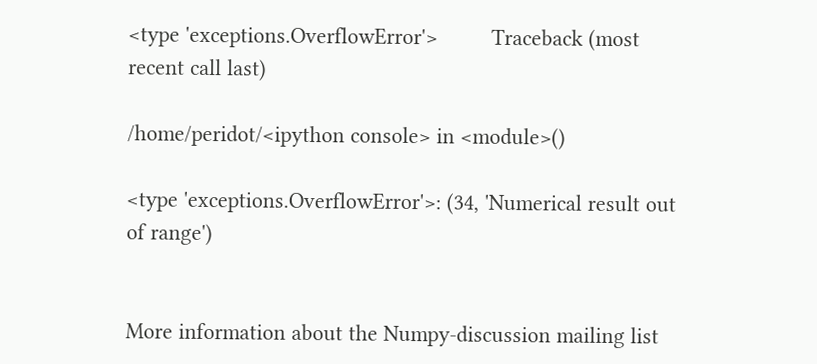<type 'exceptions.OverflowError'>         Traceback (most recent call last)

/home/peridot/<ipython console> in <module>()

<type 'exceptions.OverflowError'>: (34, 'Numerical result out of range')


More information about the Numpy-discussion mailing list